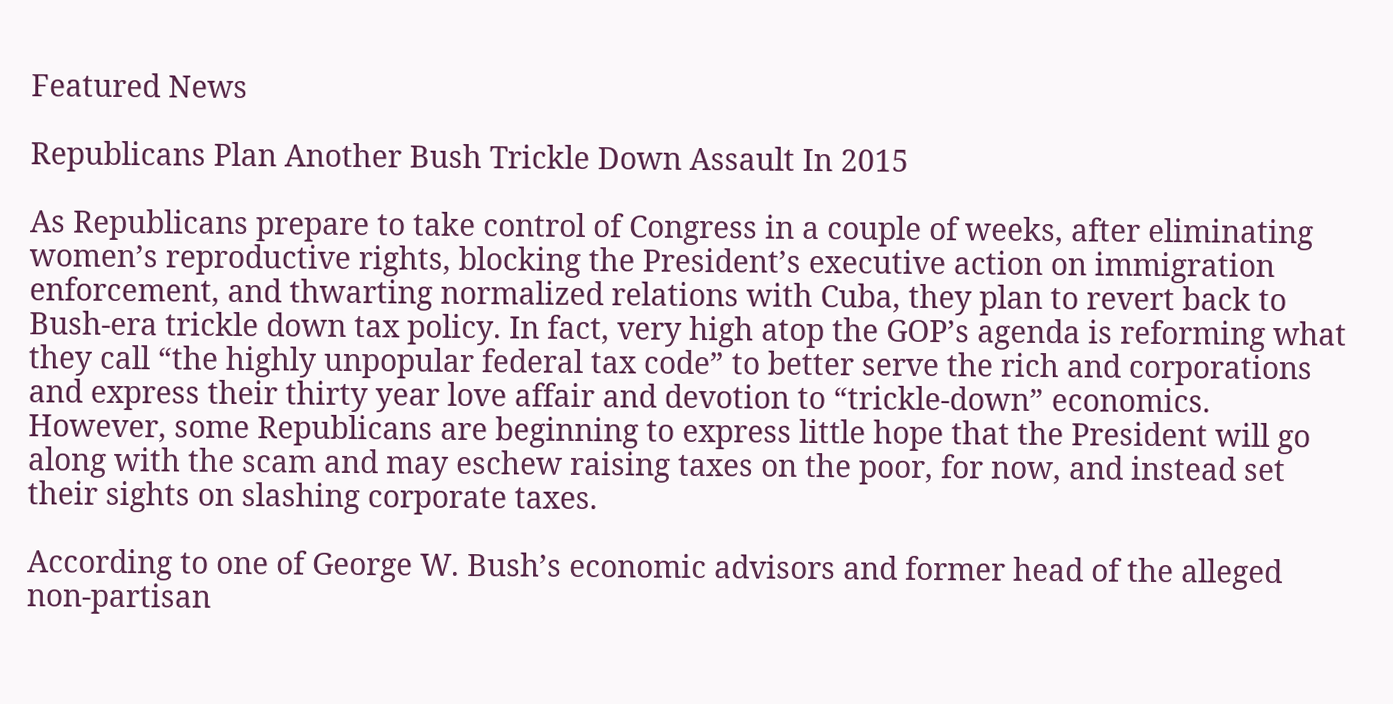Featured News

Republicans Plan Another Bush Trickle Down Assault In 2015

As Republicans prepare to take control of Congress in a couple of weeks, after eliminating women’s reproductive rights, blocking the President’s executive action on immigration enforcement, and thwarting normalized relations with Cuba, they plan to revert back to Bush-era trickle down tax policy. In fact, very high atop the GOP’s agenda is reforming what they call “the highly unpopular federal tax code” to better serve the rich and corporations and express their thirty year love affair and devotion to “trickle-down” economics. However, some Republicans are beginning to express little hope that the President will go along with the scam and may eschew raising taxes on the poor, for now, and instead set their sights on slashing corporate taxes.

According to one of George W. Bush’s economic advisors and former head of the alleged non-partisan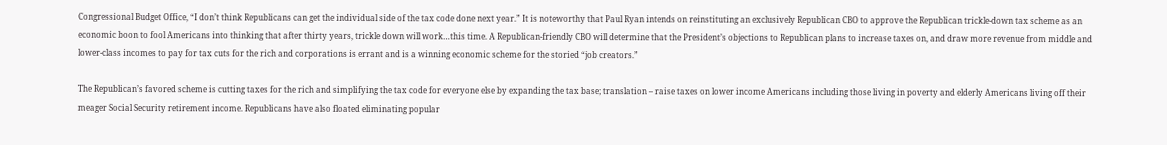Congressional Budget Office, “I don’t think Republicans can get the individual side of the tax code done next year.” It is noteworthy that Paul Ryan intends on reinstituting an exclusively Republican CBO to approve the Republican trickle-down tax scheme as an economic boon to fool Americans into thinking that after thirty years, trickle down will work…this time. A Republican-friendly CBO will determine that the President’s objections to Republican plans to increase taxes on, and draw more revenue from middle and lower-class incomes to pay for tax cuts for the rich and corporations is errant and is a winning economic scheme for the storied “job creators.”

The Republican’s favored scheme is cutting taxes for the rich and simplifying the tax code for everyone else by expanding the tax base; translation – raise taxes on lower income Americans including those living in poverty and elderly Americans living off their meager Social Security retirement income. Republicans have also floated eliminating popular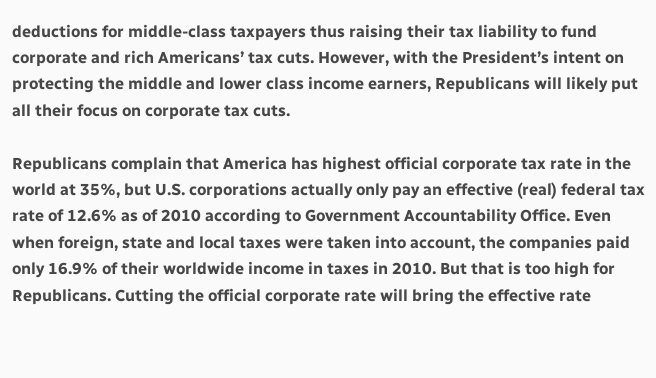deductions for middle-class taxpayers thus raising their tax liability to fund corporate and rich Americans’ tax cuts. However, with the President’s intent on protecting the middle and lower class income earners, Republicans will likely put all their focus on corporate tax cuts.

Republicans complain that America has highest official corporate tax rate in the world at 35%, but U.S. corporations actually only pay an effective (real) federal tax rate of 12.6% as of 2010 according to Government Accountability Office. Even when foreign, state and local taxes were taken into account, the companies paid only 16.9% of their worldwide income in taxes in 2010. But that is too high for Republicans. Cutting the official corporate rate will bring the effective rate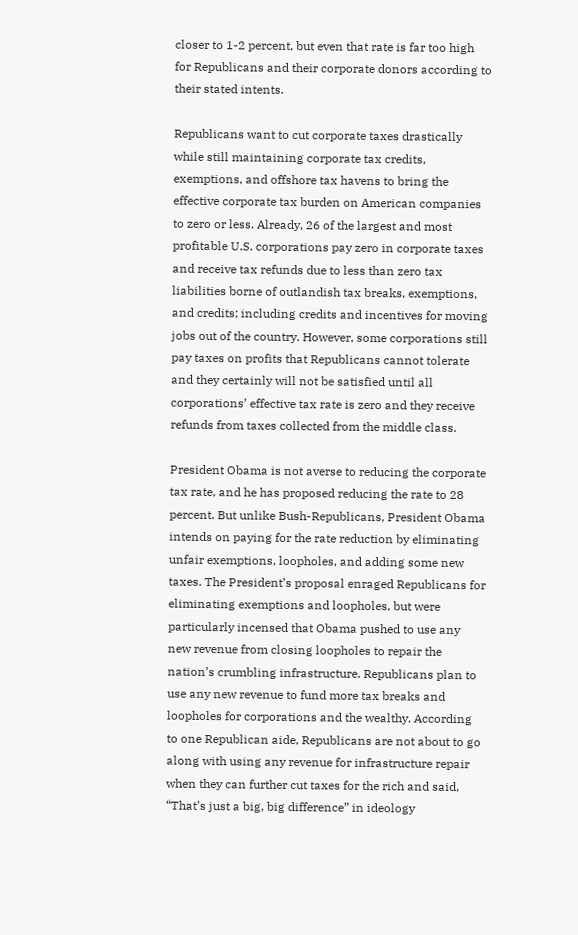closer to 1-2 percent, but even that rate is far too high for Republicans and their corporate donors according to their stated intents.

Republicans want to cut corporate taxes drastically while still maintaining corporate tax credits, exemptions, and offshore tax havens to bring the effective corporate tax burden on American companies to zero or less. Already, 26 of the largest and most profitable U.S. corporations pay zero in corporate taxes and receive tax refunds due to less than zero tax liabilities borne of outlandish tax breaks, exemptions, and credits; including credits and incentives for moving jobs out of the country. However, some corporations still pay taxes on profits that Republicans cannot tolerate and they certainly will not be satisfied until all corporations’ effective tax rate is zero and they receive refunds from taxes collected from the middle class.

President Obama is not averse to reducing the corporate tax rate, and he has proposed reducing the rate to 28 percent. But unlike Bush-Republicans, President Obama intends on paying for the rate reduction by eliminating unfair exemptions, loopholes, and adding some new taxes. The President’s proposal enraged Republicans for eliminating exemptions and loopholes, but were particularly incensed that Obama pushed to use any new revenue from closing loopholes to repair the nation’s crumbling infrastructure. Republicans plan to use any new revenue to fund more tax breaks and loopholes for corporations and the wealthy. According to one Republican aide, Republicans are not about to go along with using any revenue for infrastructure repair when they can further cut taxes for the rich and said, “That’s just a big, big difference” in ideology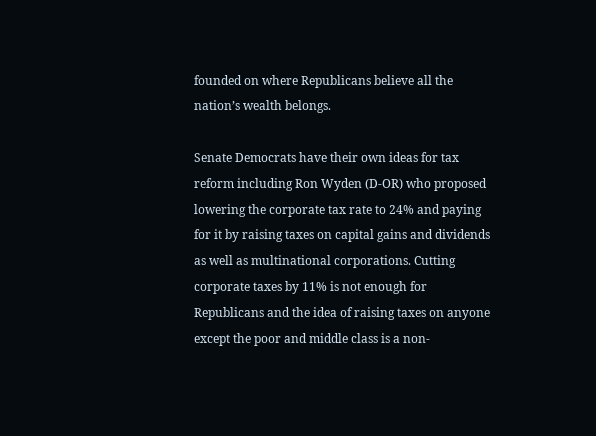founded on where Republicans believe all the nation’s wealth belongs.

Senate Democrats have their own ideas for tax reform including Ron Wyden (D-OR) who proposed lowering the corporate tax rate to 24% and paying for it by raising taxes on capital gains and dividends as well as multinational corporations. Cutting corporate taxes by 11% is not enough for Republicans and the idea of raising taxes on anyone except the poor and middle class is a non-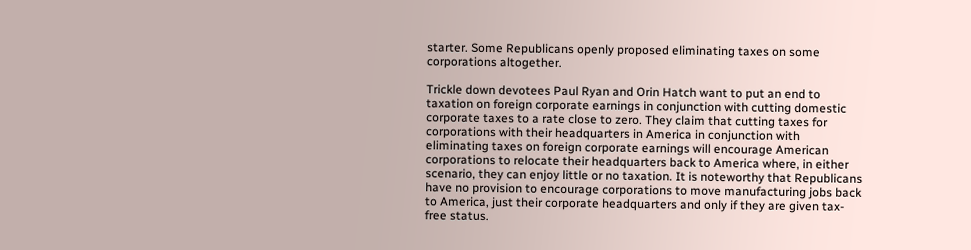starter. Some Republicans openly proposed eliminating taxes on some corporations altogether.

Trickle down devotees Paul Ryan and Orin Hatch want to put an end to taxation on foreign corporate earnings in conjunction with cutting domestic corporate taxes to a rate close to zero. They claim that cutting taxes for corporations with their headquarters in America in conjunction with eliminating taxes on foreign corporate earnings will encourage American corporations to relocate their headquarters back to America where, in either scenario, they can enjoy little or no taxation. It is noteworthy that Republicans have no provision to encourage corporations to move manufacturing jobs back to America, just their corporate headquarters and only if they are given tax-free status.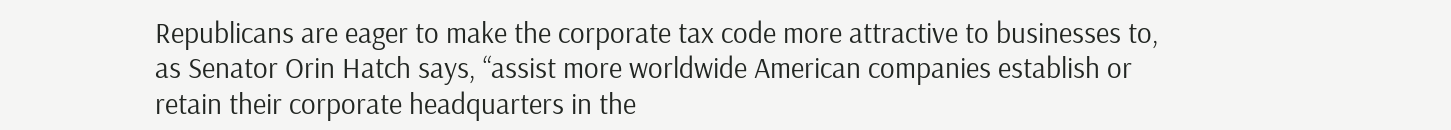Republicans are eager to make the corporate tax code more attractive to businesses to, as Senator Orin Hatch says, “assist more worldwide American companies establish or retain their corporate headquarters in the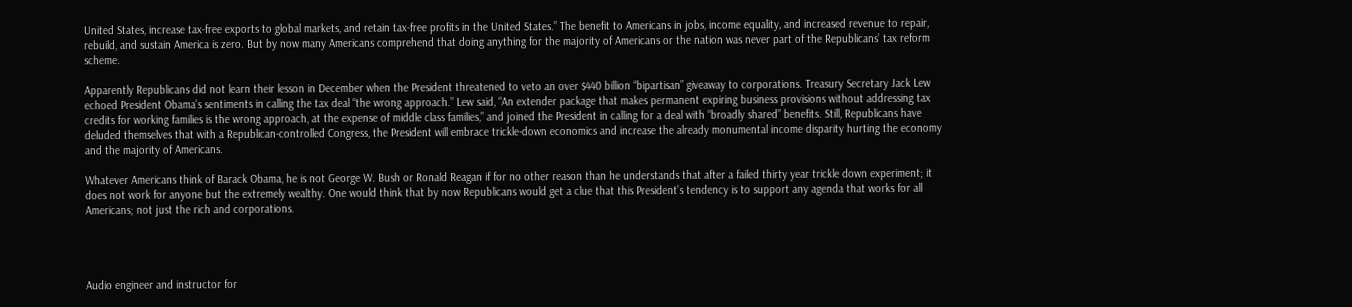United States, increase tax-free exports to global markets, and retain tax-free profits in the United States.” The benefit to Americans in jobs, income equality, and increased revenue to repair, rebuild, and sustain America is zero. But by now many Americans comprehend that doing anything for the majority of Americans or the nation was never part of the Republicans’ tax reform scheme.

Apparently Republicans did not learn their lesson in December when the President threatened to veto an over $440 billion “bipartisan” giveaway to corporations. Treasury Secretary Jack Lew echoed President Obama’s sentiments in calling the tax deal “the wrong approach.” Lew said, “An extender package that makes permanent expiring business provisions without addressing tax credits for working families is the wrong approach, at the expense of middle class families,” and joined the President in calling for a deal with “broadly shared” benefits. Still, Republicans have deluded themselves that with a Republican-controlled Congress, the President will embrace trickle-down economics and increase the already monumental income disparity hurting the economy and the majority of Americans.

Whatever Americans think of Barack Obama, he is not George W. Bush or Ronald Reagan if for no other reason than he understands that after a failed thirty year trickle down experiment; it does not work for anyone but the extremely wealthy. One would think that by now Republicans would get a clue that this President’s tendency is to support any agenda that works for all Americans; not just the rich and corporations.




Audio engineer and instructor for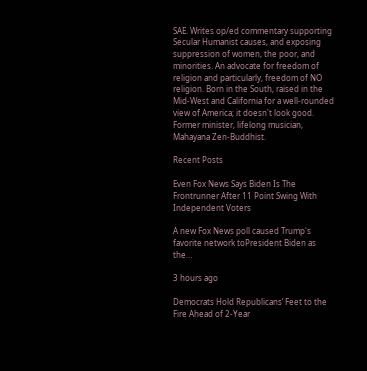SAE. Writes op/ed commentary supporting Secular Humanist causes, and exposing suppression of women, the poor, and minorities. An advocate for freedom of religion and particularly, freedom of NO religion. Born in the South, raised in the Mid-West and California for a well-rounded view of America; it doesn't look good. Former minister, lifelong musician, Mahayana Zen-Buddhist.

Recent Posts

Even Fox News Says Biden Is The Frontrunner After 11 Point Swing With Independent Voters

A new Fox News poll caused Trump's favorite network toPresident Biden as the…

3 hours ago

Democrats Hold Republicans’ Feet to the Fire Ahead of 2-Year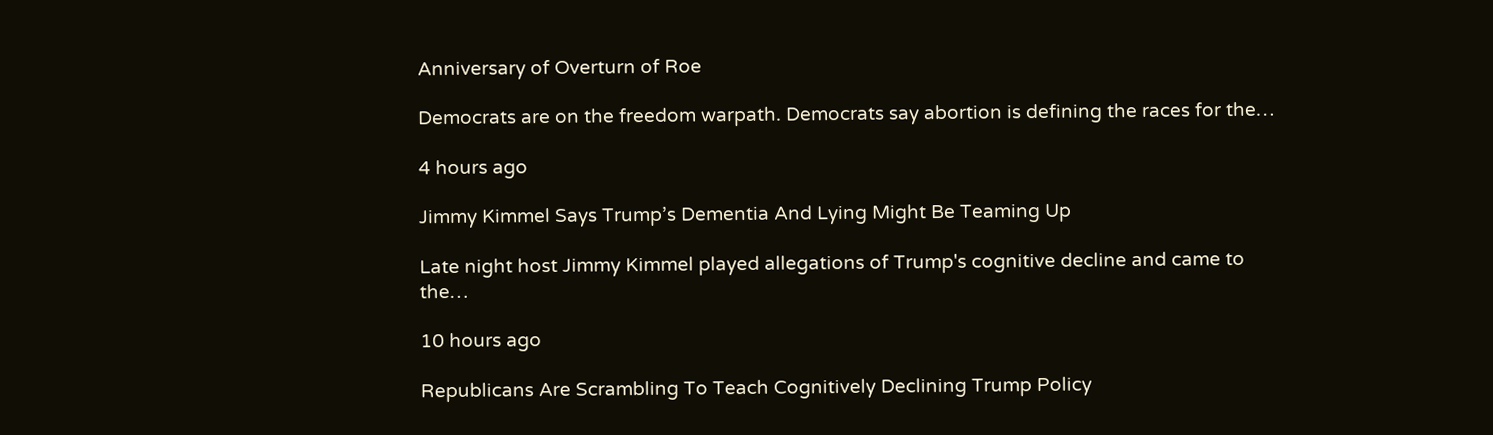Anniversary of Overturn of Roe

Democrats are on the freedom warpath. Democrats say abortion is defining the races for the…

4 hours ago

Jimmy Kimmel Says Trump’s Dementia And Lying Might Be Teaming Up

Late night host Jimmy Kimmel played allegations of Trump's cognitive decline and came to the…

10 hours ago

Republicans Are Scrambling To Teach Cognitively Declining Trump Policy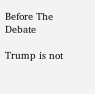Before The Debate

Trump is not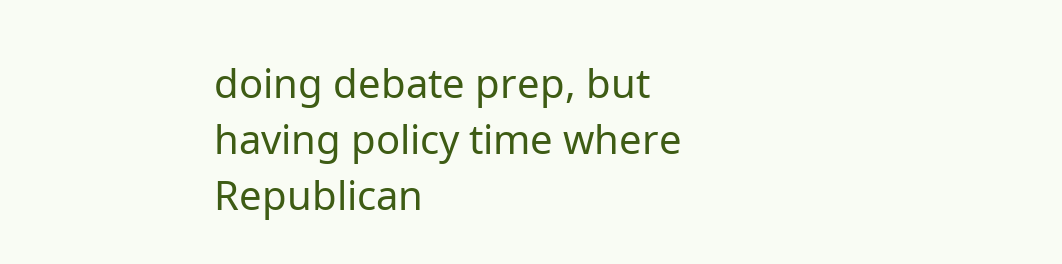doing debate prep, but having policy time where Republican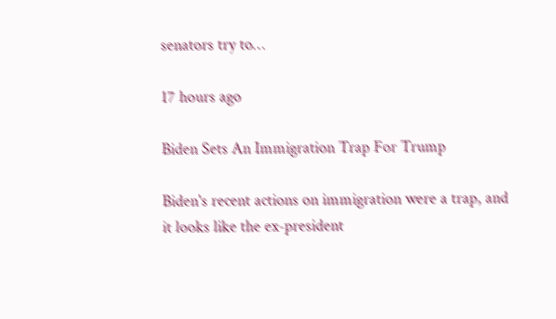senators try to…

17 hours ago

Biden Sets An Immigration Trap For Trump

Biden's recent actions on immigration were a trap, and it looks like the ex-president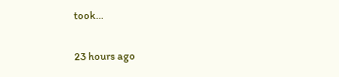took…

23 hours ago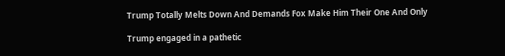Trump Totally Melts Down And Demands Fox Make Him Their One And Only

Trump engaged in a pathetic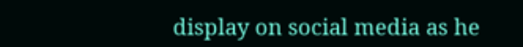display on social media as he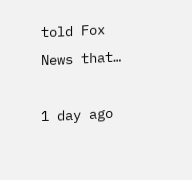told Fox News that…

1 day ago